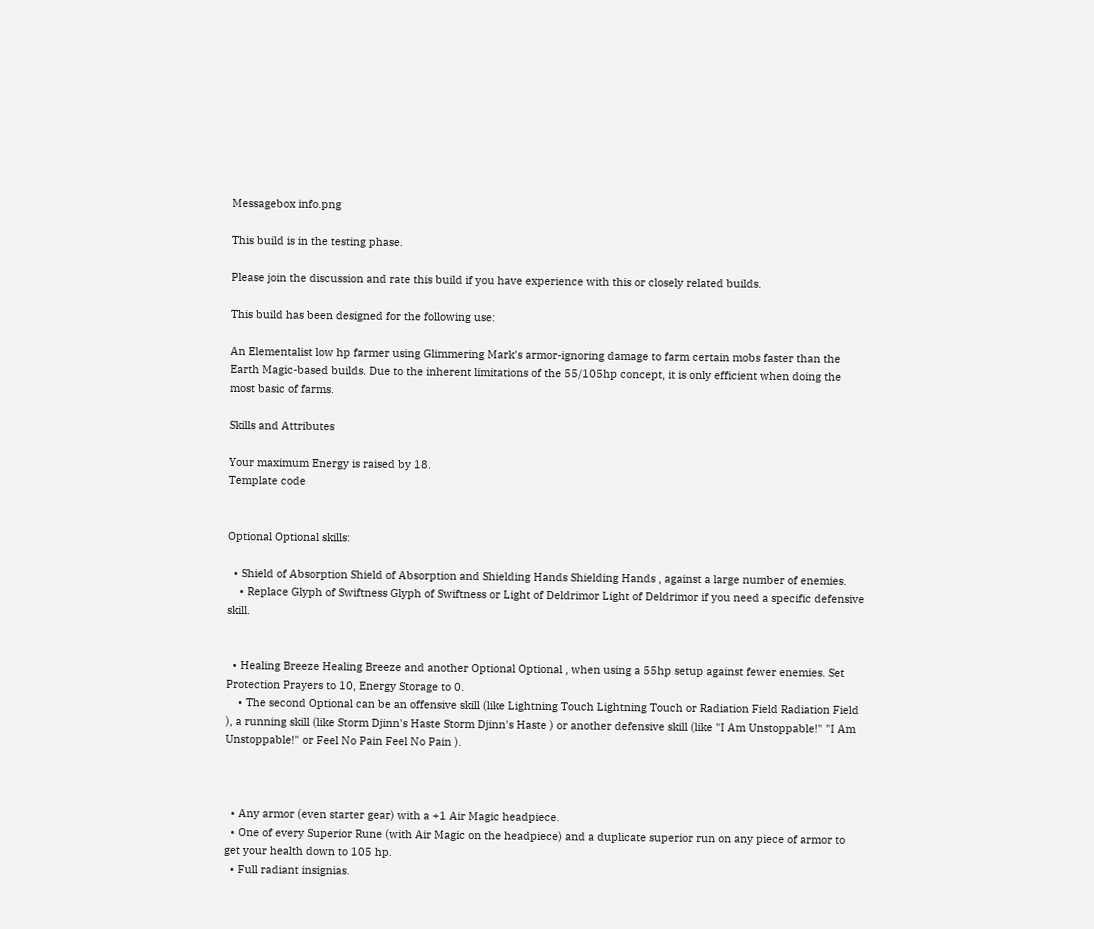Messagebox info.png

This build is in the testing phase.

Please join the discussion and rate this build if you have experience with this or closely related builds.

This build has been designed for the following use:

An Elementalist low hp farmer using Glimmering Mark's armor-ignoring damage to farm certain mobs faster than the Earth Magic-based builds. Due to the inherent limitations of the 55/105hp concept, it is only efficient when doing the most basic of farms.

Skills and Attributes

Your maximum Energy is raised by 18.
Template code


Optional Optional skills:

  • Shield of Absorption Shield of Absorption and Shielding Hands Shielding Hands , against a large number of enemies.
    • Replace Glyph of Swiftness Glyph of Swiftness or Light of Deldrimor Light of Deldrimor if you need a specific defensive skill.


  • Healing Breeze Healing Breeze and another Optional Optional , when using a 55hp setup against fewer enemies. Set Protection Prayers to 10, Energy Storage to 0.
    • The second Optional can be an offensive skill (like Lightning Touch Lightning Touch or Radiation Field Radiation Field ), a running skill (like Storm Djinn's Haste Storm Djinn's Haste ) or another defensive skill (like "I Am Unstoppable!" "I Am Unstoppable!" or Feel No Pain Feel No Pain ).



  • Any armor (even starter gear) with a +1 Air Magic headpiece.
  • One of every Superior Rune (with Air Magic on the headpiece) and a duplicate superior run on any piece of armor to get your health down to 105 hp.
  • Full radiant insignias.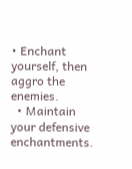• Enchant yourself, then aggro the enemies.
  • Maintain your defensive enchantments.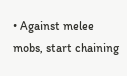• Against melee mobs, start chaining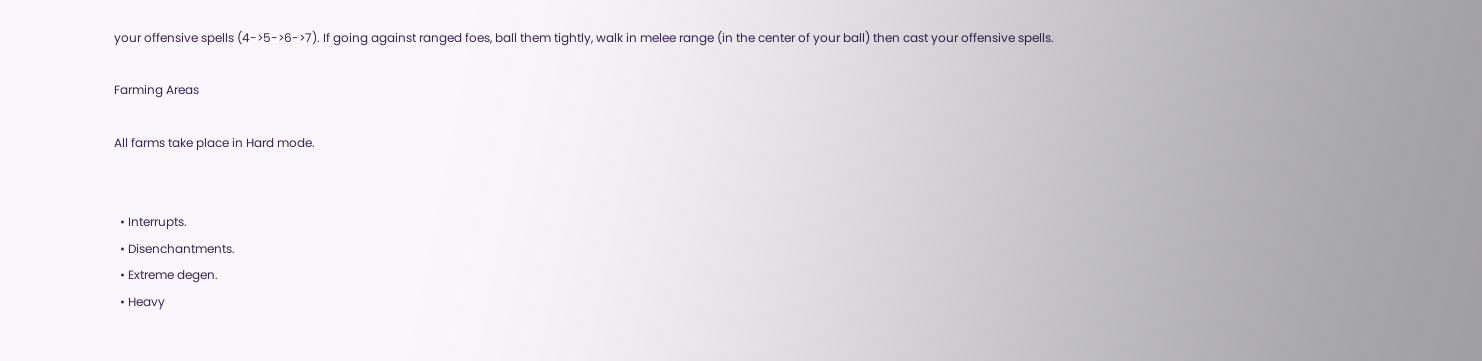your offensive spells (4->5->6->7). If going against ranged foes, ball them tightly, walk in melee range (in the center of your ball) then cast your offensive spells.

Farming Areas

All farms take place in Hard mode.


  • Interrupts.
  • Disenchantments.
  • Extreme degen.
  • Heavy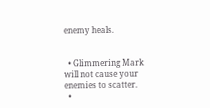enemy heals.


  • Glimmering Mark will not cause your enemies to scatter.
  •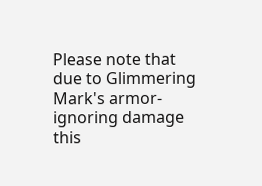Please note that due to Glimmering Mark's armor-ignoring damage this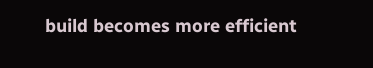build becomes more efficient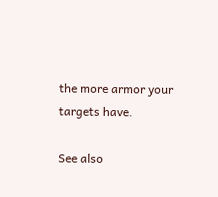the more armor your targets have.

See also